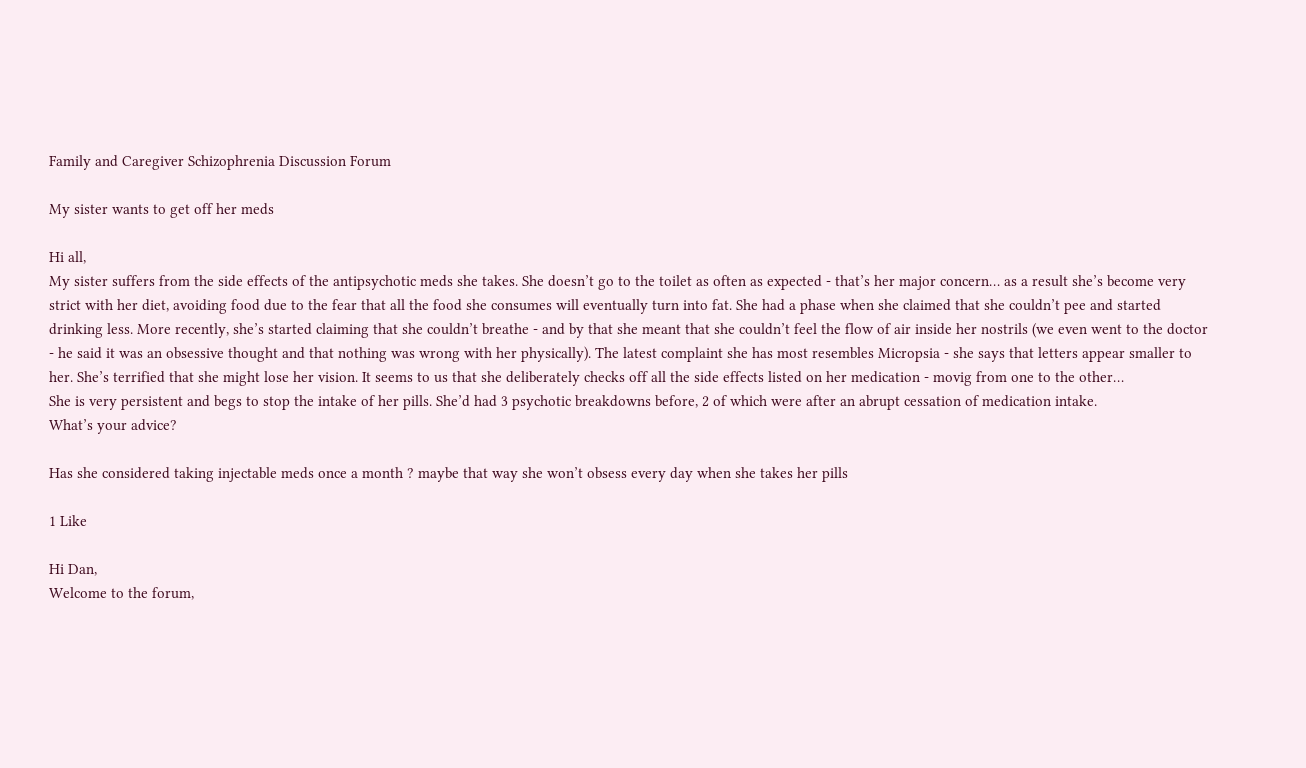Family and Caregiver Schizophrenia Discussion Forum

My sister wants to get off her meds

Hi all,
My sister suffers from the side effects of the antipsychotic meds she takes. She doesn’t go to the toilet as often as expected - that’s her major concern… as a result she’s become very strict with her diet, avoiding food due to the fear that all the food she consumes will eventually turn into fat. She had a phase when she claimed that she couldn’t pee and started drinking less. More recently, she’s started claiming that she couldn’t breathe - and by that she meant that she couldn’t feel the flow of air inside her nostrils (we even went to the doctor - he said it was an obsessive thought and that nothing was wrong with her physically). The latest complaint she has most resembles Micropsia - she says that letters appear smaller to her. She’s terrified that she might lose her vision. It seems to us that she deliberately checks off all the side effects listed on her medication - movig from one to the other…
She is very persistent and begs to stop the intake of her pills. She’d had 3 psychotic breakdowns before, 2 of which were after an abrupt cessation of medication intake.
What’s your advice?

Has she considered taking injectable meds once a month ? maybe that way she won’t obsess every day when she takes her pills

1 Like

Hi Dan,
Welcome to the forum,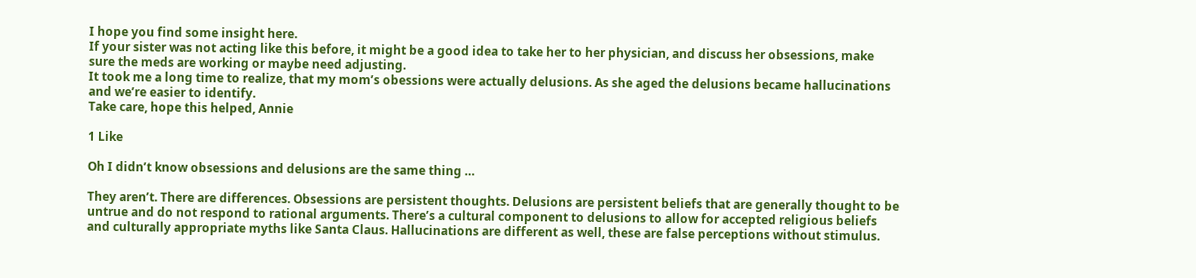I hope you find some insight here.
If your sister was not acting like this before, it might be a good idea to take her to her physician, and discuss her obsessions, make sure the meds are working or maybe need adjusting.
It took me a long time to realize, that my mom’s obessions were actually delusions. As she aged the delusions became hallucinations and we’re easier to identify.
Take care, hope this helped, Annie

1 Like

Oh I didn’t know obsessions and delusions are the same thing …

They aren’t. There are differences. Obsessions are persistent thoughts. Delusions are persistent beliefs that are generally thought to be untrue and do not respond to rational arguments. There’s a cultural component to delusions to allow for accepted religious beliefs and culturally appropriate myths like Santa Claus. Hallucinations are different as well, these are false perceptions without stimulus.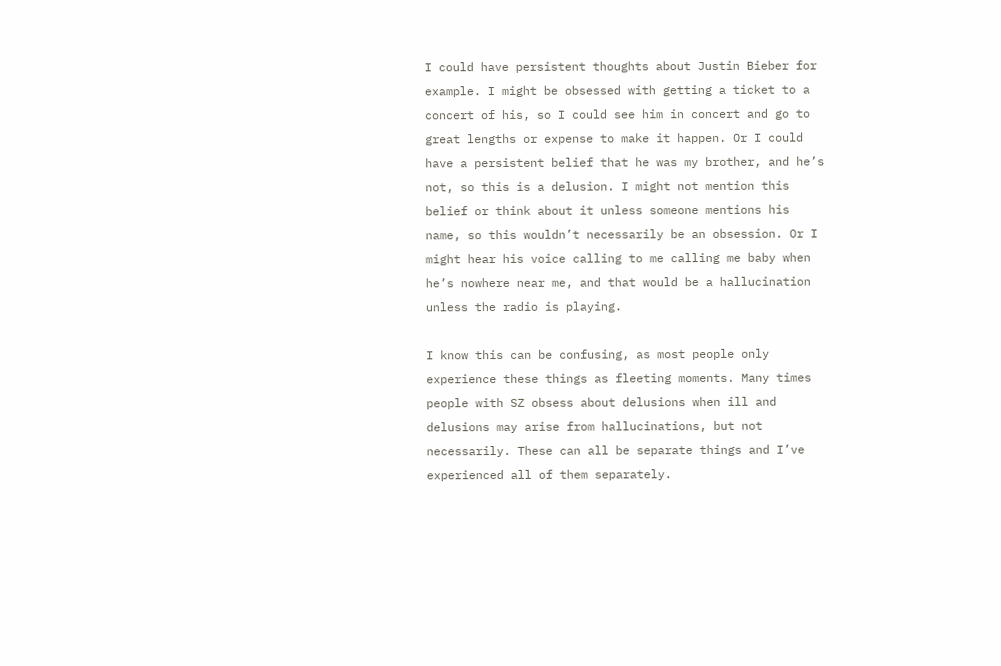I could have persistent thoughts about Justin Bieber for example. I might be obsessed with getting a ticket to a concert of his, so I could see him in concert and go to great lengths or expense to make it happen. Or I could have a persistent belief that he was my brother, and he’s not, so this is a delusion. I might not mention this belief or think about it unless someone mentions his name, so this wouldn’t necessarily be an obsession. Or I might hear his voice calling to me calling me baby when he’s nowhere near me, and that would be a hallucination unless the radio is playing.

I know this can be confusing, as most people only experience these things as fleeting moments. Many times people with SZ obsess about delusions when ill and delusions may arise from hallucinations, but not necessarily. These can all be separate things and I’ve experienced all of them separately.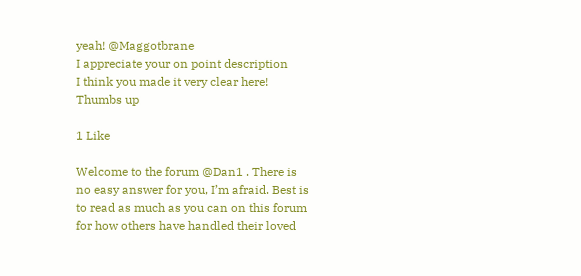yeah! @Maggotbrane
I appreciate your on point description
I think you made it very clear here!
Thumbs up

1 Like

Welcome to the forum @Dan1 . There is no easy answer for you, I’m afraid. Best is to read as much as you can on this forum for how others have handled their loved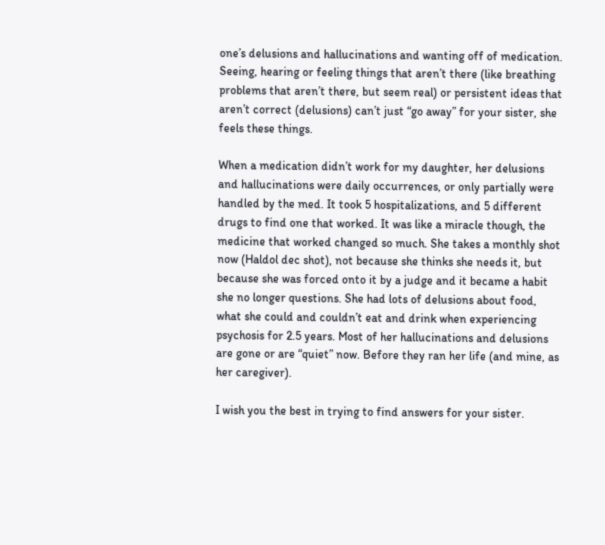one’s delusions and hallucinations and wanting off of medication. Seeing, hearing or feeling things that aren’t there (like breathing problems that aren’t there, but seem real) or persistent ideas that aren’t correct (delusions) can’t just “go away” for your sister, she feels these things.

When a medication didn’t work for my daughter, her delusions and hallucinations were daily occurrences, or only partially were handled by the med. It took 5 hospitalizations, and 5 different drugs to find one that worked. It was like a miracle though, the medicine that worked changed so much. She takes a monthly shot now (Haldol dec shot), not because she thinks she needs it, but because she was forced onto it by a judge and it became a habit she no longer questions. She had lots of delusions about food, what she could and couldn’t eat and drink when experiencing psychosis for 2.5 years. Most of her hallucinations and delusions are gone or are “quiet” now. Before they ran her life (and mine, as her caregiver).

I wish you the best in trying to find answers for your sister.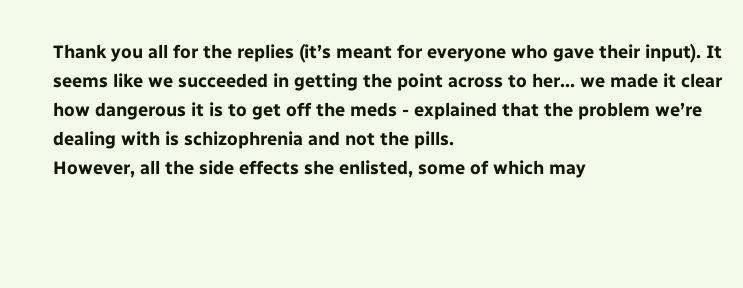Thank you all for the replies (it’s meant for everyone who gave their input). It seems like we succeeded in getting the point across to her… we made it clear how dangerous it is to get off the meds - explained that the problem we’re dealing with is schizophrenia and not the pills.
However, all the side effects she enlisted, some of which may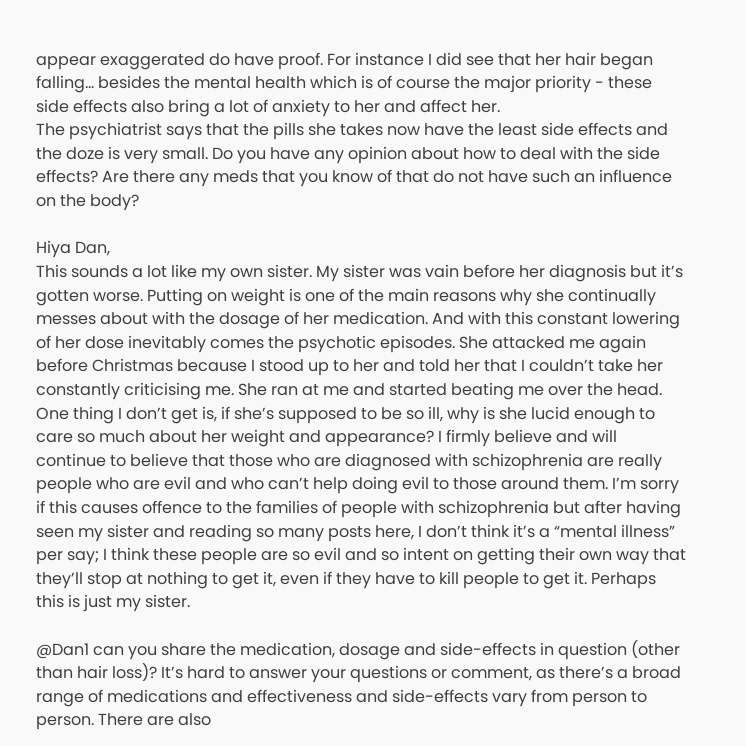appear exaggerated do have proof. For instance I did see that her hair began falling… besides the mental health which is of course the major priority - these side effects also bring a lot of anxiety to her and affect her.
The psychiatrist says that the pills she takes now have the least side effects and the doze is very small. Do you have any opinion about how to deal with the side effects? Are there any meds that you know of that do not have such an influence on the body?

Hiya Dan,
This sounds a lot like my own sister. My sister was vain before her diagnosis but it’s gotten worse. Putting on weight is one of the main reasons why she continually messes about with the dosage of her medication. And with this constant lowering of her dose inevitably comes the psychotic episodes. She attacked me again before Christmas because I stood up to her and told her that I couldn’t take her constantly criticising me. She ran at me and started beating me over the head.
One thing I don’t get is, if she’s supposed to be so ill, why is she lucid enough to care so much about her weight and appearance? I firmly believe and will continue to believe that those who are diagnosed with schizophrenia are really people who are evil and who can’t help doing evil to those around them. I’m sorry if this causes offence to the families of people with schizophrenia but after having seen my sister and reading so many posts here, I don’t think it’s a “mental illness” per say; I think these people are so evil and so intent on getting their own way that they’ll stop at nothing to get it, even if they have to kill people to get it. Perhaps this is just my sister.

@Dan1 can you share the medication, dosage and side-effects in question (other than hair loss)? It’s hard to answer your questions or comment, as there’s a broad range of medications and effectiveness and side-effects vary from person to person. There are also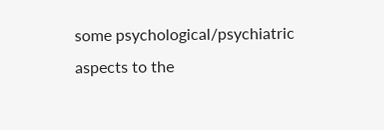some psychological/psychiatric aspects to the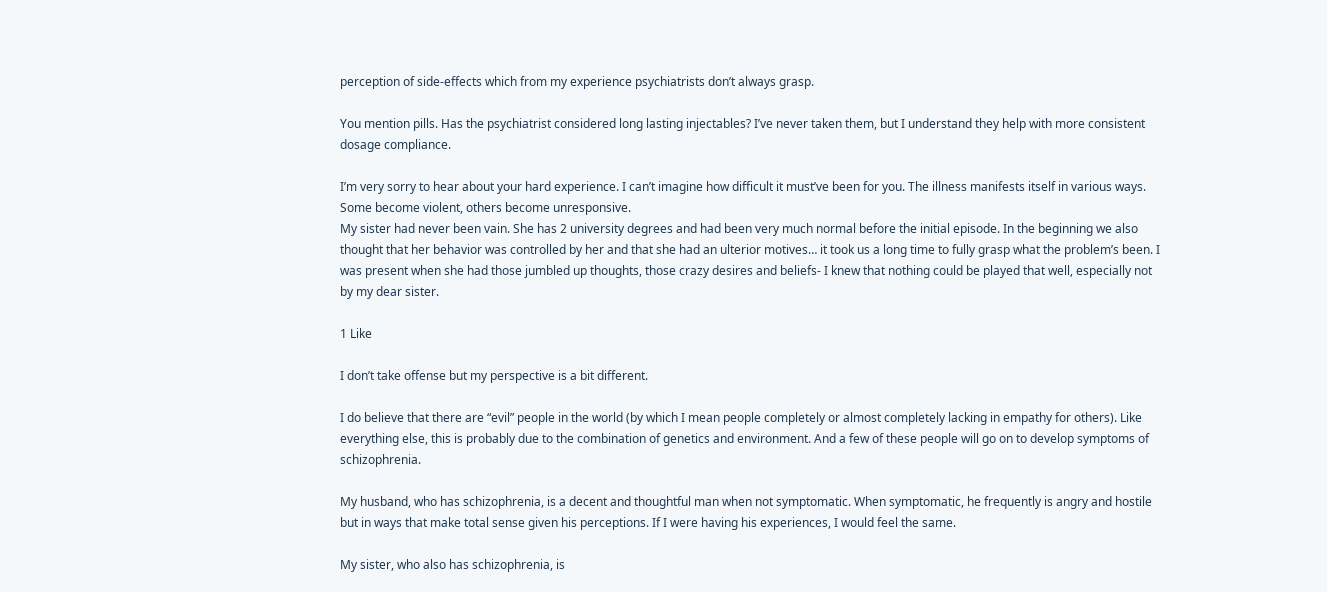perception of side-effects which from my experience psychiatrists don’t always grasp.

You mention pills. Has the psychiatrist considered long lasting injectables? I’ve never taken them, but I understand they help with more consistent dosage compliance.

I’m very sorry to hear about your hard experience. I can’t imagine how difficult it must’ve been for you. The illness manifests itself in various ways. Some become violent, others become unresponsive.
My sister had never been vain. She has 2 university degrees and had been very much normal before the initial episode. In the beginning we also thought that her behavior was controlled by her and that she had an ulterior motives… it took us a long time to fully grasp what the problem’s been. I was present when she had those jumbled up thoughts, those crazy desires and beliefs- I knew that nothing could be played that well, especially not by my dear sister.

1 Like

I don’t take offense but my perspective is a bit different.

I do believe that there are “evil” people in the world (by which I mean people completely or almost completely lacking in empathy for others). Like everything else, this is probably due to the combination of genetics and environment. And a few of these people will go on to develop symptoms of schizophrenia.

My husband, who has schizophrenia, is a decent and thoughtful man when not symptomatic. When symptomatic, he frequently is angry and hostile but in ways that make total sense given his perceptions. If I were having his experiences, I would feel the same.

My sister, who also has schizophrenia, is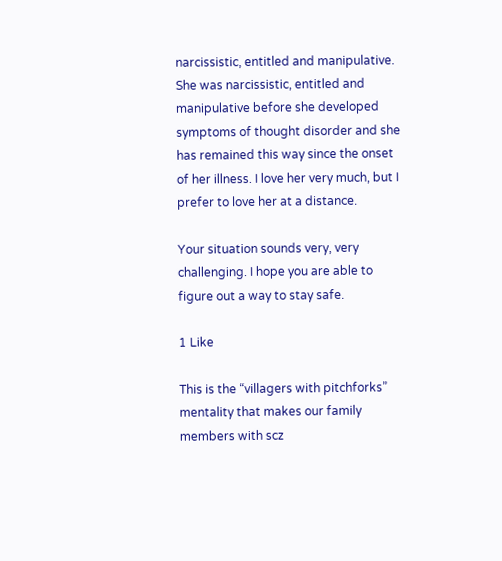narcissistic, entitled and manipulative. She was narcissistic, entitled and manipulative before she developed symptoms of thought disorder and she has remained this way since the onset of her illness. I love her very much, but I prefer to love her at a distance.

Your situation sounds very, very challenging. I hope you are able to figure out a way to stay safe.

1 Like

This is the “villagers with pitchforks” mentality that makes our family members with scz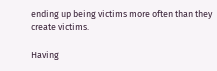ending up being victims more often than they create victims.

Having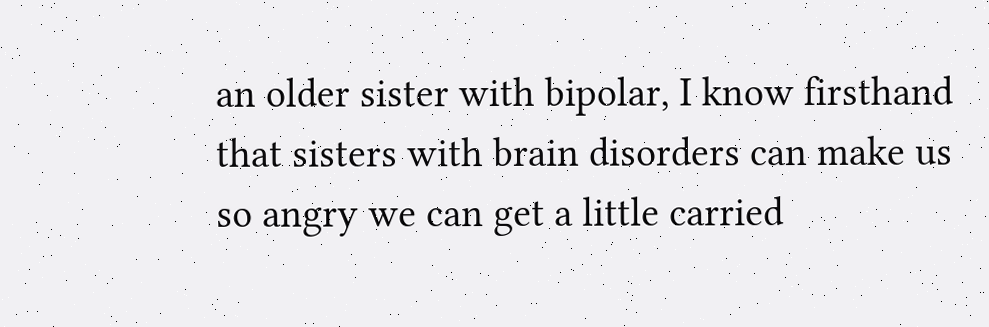an older sister with bipolar, I know firsthand that sisters with brain disorders can make us so angry we can get a little carried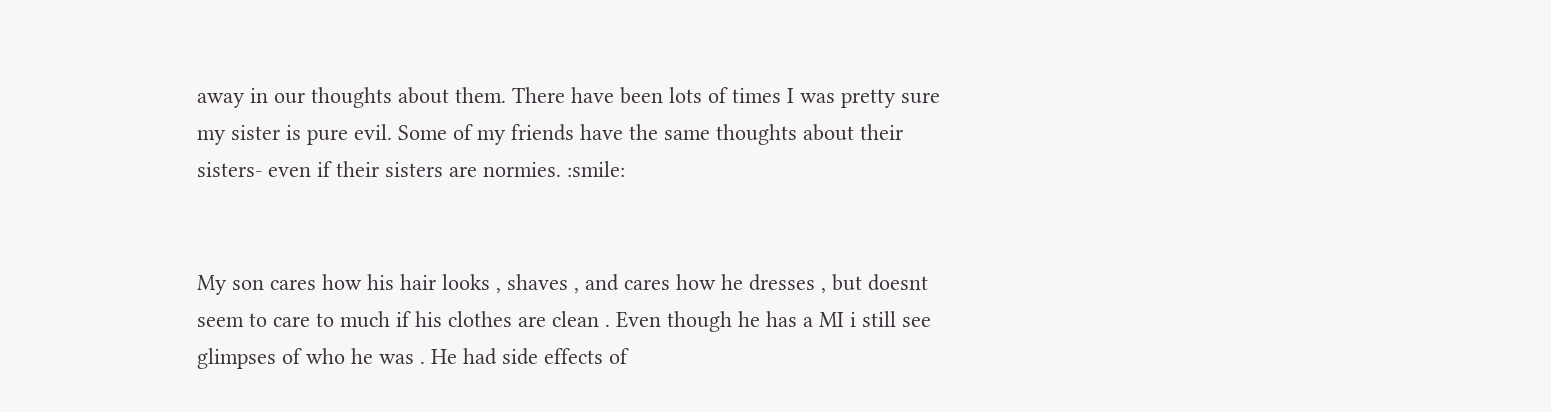away in our thoughts about them. There have been lots of times I was pretty sure my sister is pure evil. Some of my friends have the same thoughts about their sisters- even if their sisters are normies. :smile:


My son cares how his hair looks , shaves , and cares how he dresses , but doesnt seem to care to much if his clothes are clean . Even though he has a MI i still see glimpses of who he was . He had side effects of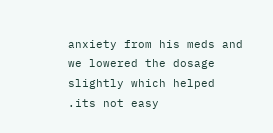anxiety from his meds and we lowered the dosage slightly which helped .its not easy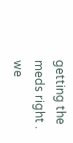getting the meds right . we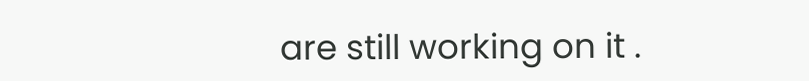are still working on it .